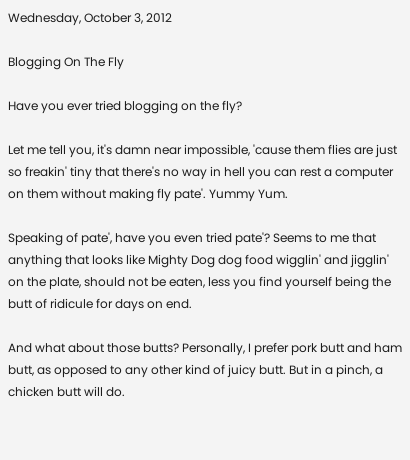Wednesday, October 3, 2012

Blogging On The Fly

Have you ever tried blogging on the fly?

Let me tell you, it's damn near impossible, 'cause them flies are just so freakin' tiny that there's no way in hell you can rest a computer on them without making fly pate'. Yummy Yum.

Speaking of pate', have you even tried pate'? Seems to me that anything that looks like Mighty Dog dog food wigglin' and jigglin' on the plate, should not be eaten, less you find yourself being the butt of ridicule for days on end.

And what about those butts? Personally, I prefer pork butt and ham butt, as opposed to any other kind of juicy butt. But in a pinch, a chicken butt will do.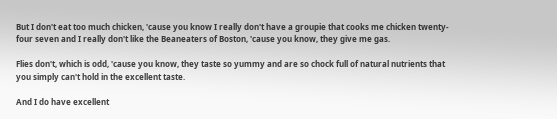But I don't eat too much chicken, 'cause you know I really don't have a groupie that cooks me chicken twenty-four seven and I really don't like the Beaneaters of Boston, 'cause you know, they give me gas.

Flies don't, which is odd, 'cause you know, they taste so yummy and are so chock full of natural nutrients that you simply can't hold in the excellent taste.

And I do have excellent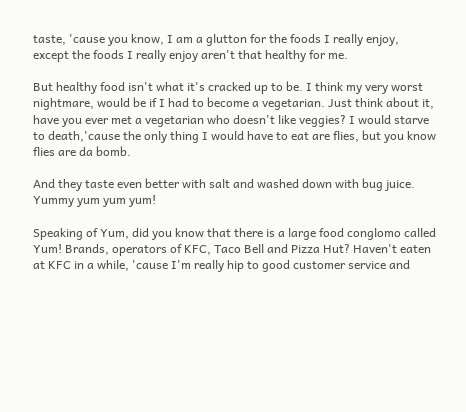taste, 'cause you know, I am a glutton for the foods I really enjoy, except the foods I really enjoy aren't that healthy for me.

But healthy food isn't what it's cracked up to be. I think my very worst nightmare, would be if I had to become a vegetarian. Just think about it, have you ever met a vegetarian who doesn't like veggies? I would starve to death,'cause the only thing I would have to eat are flies, but you know flies are da bomb.

And they taste even better with salt and washed down with bug juice. Yummy yum yum yum!

Speaking of Yum, did you know that there is a large food conglomo called Yum! Brands, operators of KFC, Taco Bell and Pizza Hut? Haven't eaten at KFC in a while, 'cause I'm really hip to good customer service and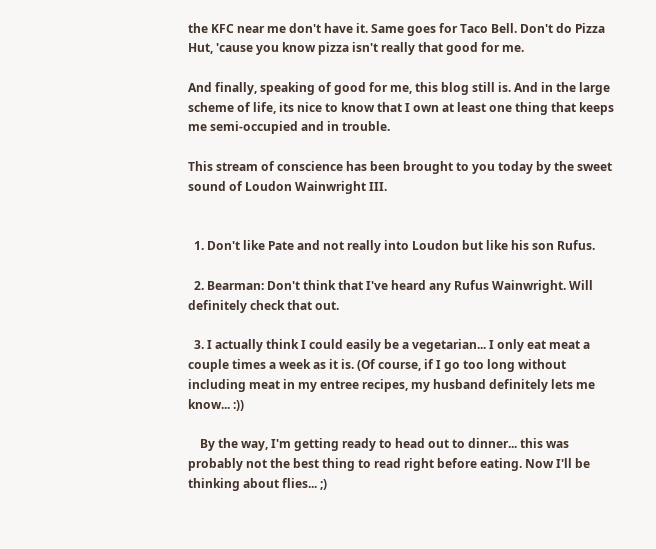the KFC near me don't have it. Same goes for Taco Bell. Don't do Pizza Hut, 'cause you know pizza isn't really that good for me.

And finally, speaking of good for me, this blog still is. And in the large scheme of life, its nice to know that I own at least one thing that keeps me semi-occupied and in trouble.

This stream of conscience has been brought to you today by the sweet sound of Loudon Wainwright III.


  1. Don't like Pate and not really into Loudon but like his son Rufus.

  2. Bearman: Don't think that I've heard any Rufus Wainwright. Will definitely check that out.

  3. I actually think I could easily be a vegetarian... I only eat meat a couple times a week as it is. (Of course, if I go too long without including meat in my entree recipes, my husband definitely lets me know... :))

    By the way, I'm getting ready to head out to dinner... this was probably not the best thing to read right before eating. Now I'll be thinking about flies... ;)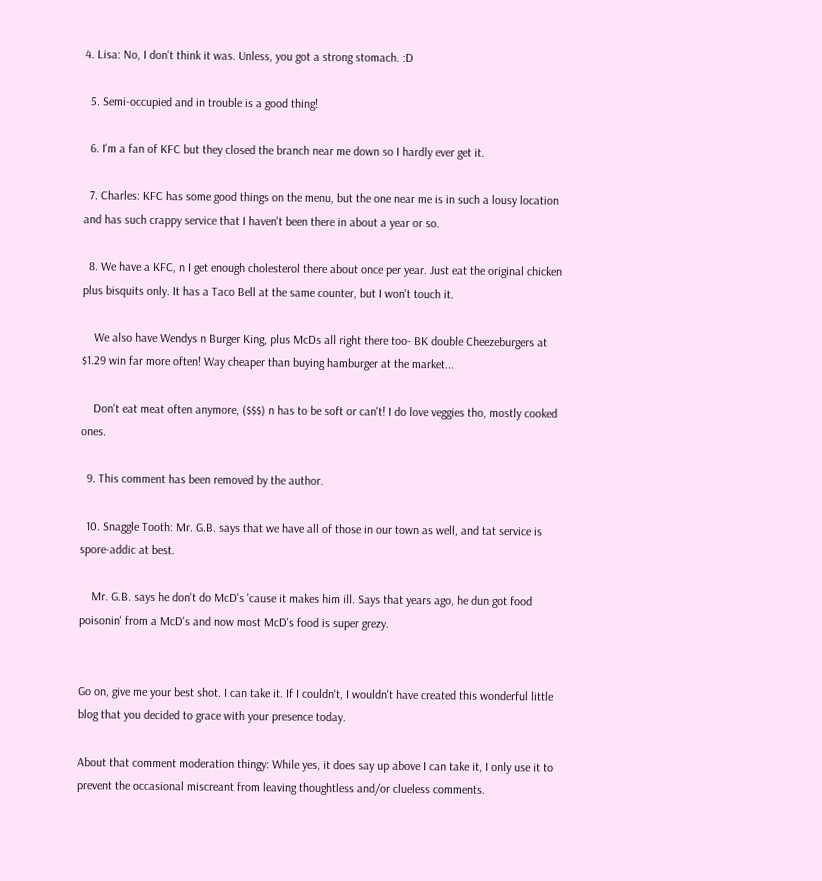4. Lisa: No, I don't think it was. Unless, you got a strong stomach. :D

  5. Semi-occupied and in trouble is a good thing!

  6. I'm a fan of KFC but they closed the branch near me down so I hardly ever get it.

  7. Charles: KFC has some good things on the menu, but the one near me is in such a lousy location and has such crappy service that I haven't been there in about a year or so.

  8. We have a KFC, n I get enough cholesterol there about once per year. Just eat the original chicken plus bisquits only. It has a Taco Bell at the same counter, but I won't touch it.

    We also have Wendys n Burger King, plus McDs all right there too- BK double Cheezeburgers at $1.29 win far more often! Way cheaper than buying hamburger at the market...

    Don't eat meat often anymore, ($$$) n has to be soft or can't! I do love veggies tho, mostly cooked ones.

  9. This comment has been removed by the author.

  10. Snaggle Tooth: Mr. G.B. says that we have all of those in our town as well, and tat service is spore-addic at best.

    Mr. G.B. says he don't do McD's 'cause it makes him ill. Says that years ago, he dun got food poisonin' from a McD's and now most McD's food is super grezy.


Go on, give me your best shot. I can take it. If I couldn't, I wouldn't have created this wonderful little blog that you decided to grace with your presence today.

About that comment moderation thingy: While yes, it does say up above I can take it, I only use it to prevent the occasional miscreant from leaving thoughtless and/or clueless comments.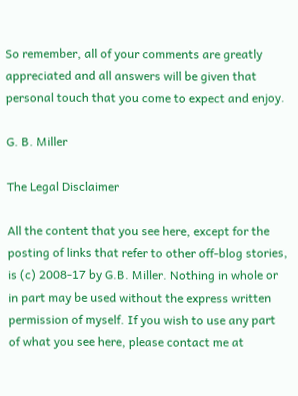So remember, all of your comments are greatly appreciated and all answers will be given that personal touch that you come to expect and enjoy.

G. B. Miller

The Legal Disclaimer

All the content that you see here, except for the posting of links that refer to other off-blog stories, is (c) 2008-17 by G.B. Miller. Nothing in whole or in part may be used without the express written permission of myself. If you wish to use any part of what you see here, please contact me at